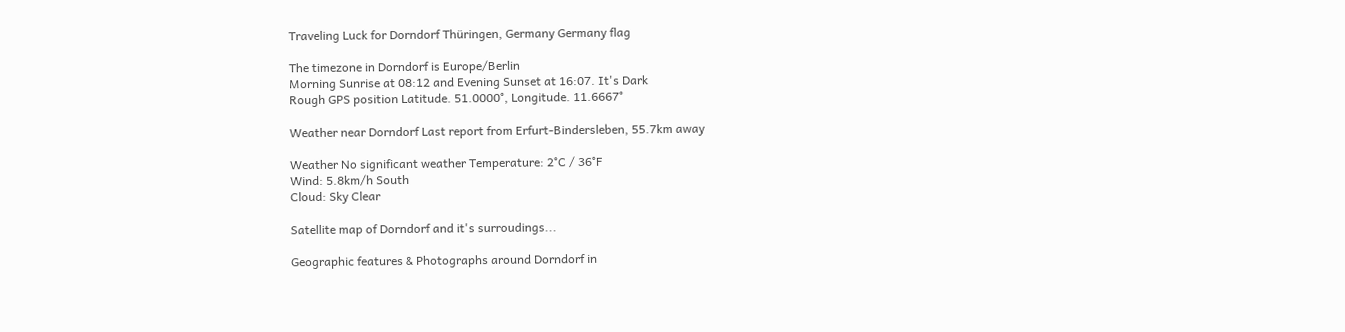Traveling Luck for Dorndorf Thüringen, Germany Germany flag

The timezone in Dorndorf is Europe/Berlin
Morning Sunrise at 08:12 and Evening Sunset at 16:07. It's Dark
Rough GPS position Latitude. 51.0000°, Longitude. 11.6667°

Weather near Dorndorf Last report from Erfurt-Bindersleben, 55.7km away

Weather No significant weather Temperature: 2°C / 36°F
Wind: 5.8km/h South
Cloud: Sky Clear

Satellite map of Dorndorf and it's surroudings...

Geographic features & Photographs around Dorndorf in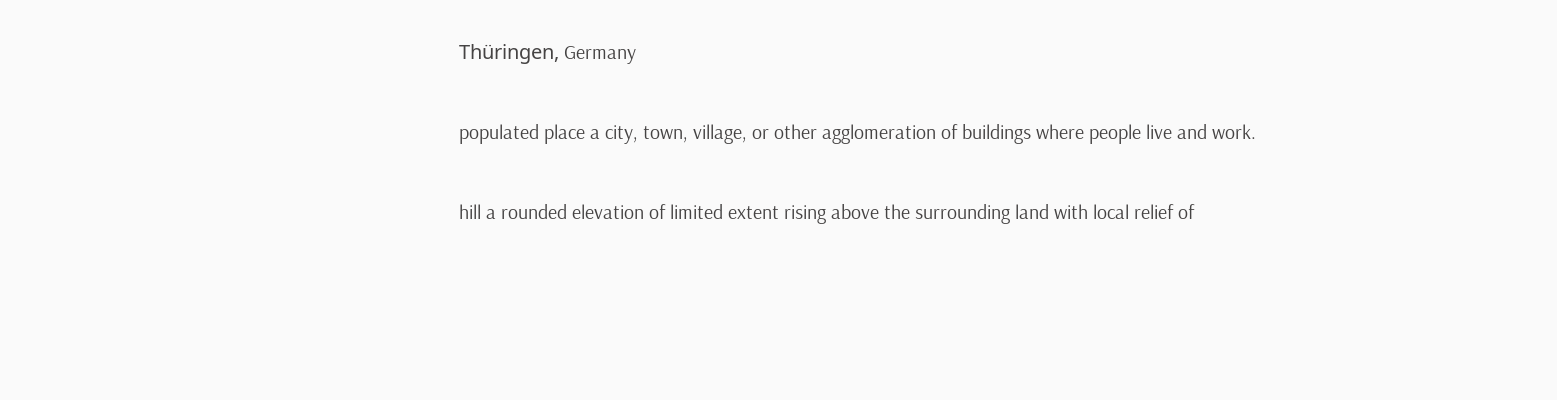Thüringen, Germany

populated place a city, town, village, or other agglomeration of buildings where people live and work.

hill a rounded elevation of limited extent rising above the surrounding land with local relief of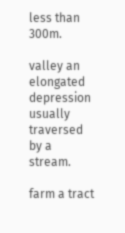less than 300m.

valley an elongated depression usually traversed by a stream.

farm a tract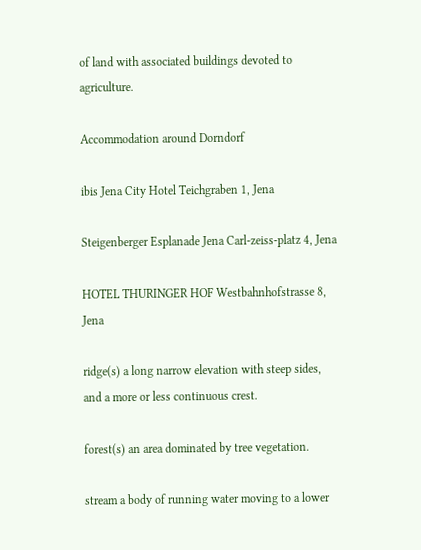of land with associated buildings devoted to agriculture.

Accommodation around Dorndorf

ibis Jena City Hotel Teichgraben 1, Jena

Steigenberger Esplanade Jena Carl-zeiss-platz 4, Jena

HOTEL THURINGER HOF Westbahnhofstrasse 8, Jena

ridge(s) a long narrow elevation with steep sides, and a more or less continuous crest.

forest(s) an area dominated by tree vegetation.

stream a body of running water moving to a lower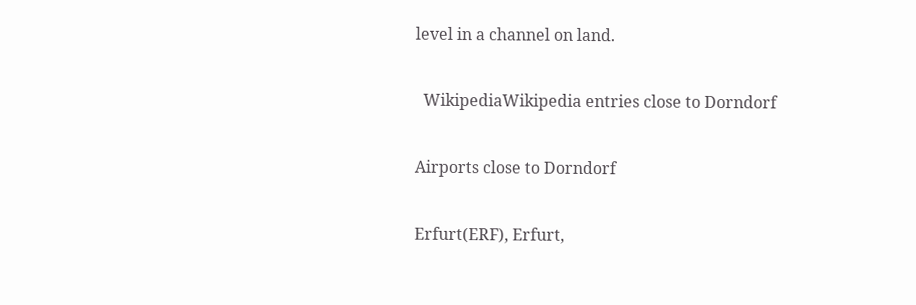level in a channel on land.

  WikipediaWikipedia entries close to Dorndorf

Airports close to Dorndorf

Erfurt(ERF), Erfurt,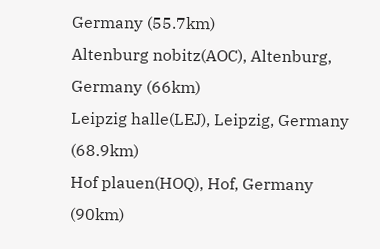Germany (55.7km)
Altenburg nobitz(AOC), Altenburg, Germany (66km)
Leipzig halle(LEJ), Leipzig, Germany (68.9km)
Hof plauen(HOQ), Hof, Germany (90km)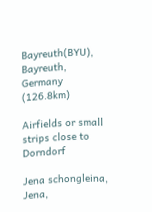Bayreuth(BYU), Bayreuth, Germany (126.8km)

Airfields or small strips close to Dorndorf

Jena schongleina, Jena,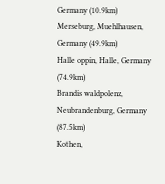Germany (10.9km)
Merseburg, Muehlhausen, Germany (49.9km)
Halle oppin, Halle, Germany (74.9km)
Brandis waldpolenz, Neubrandenburg, Germany (87.5km)
Kothen,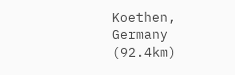Koethen, Germany (92.4km)